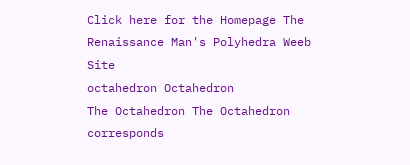Click here for the Homepage The Renaissance Man's Polyhedra Weeb Site
octahedron Octahedron
The Octahedron The Octahedron corresponds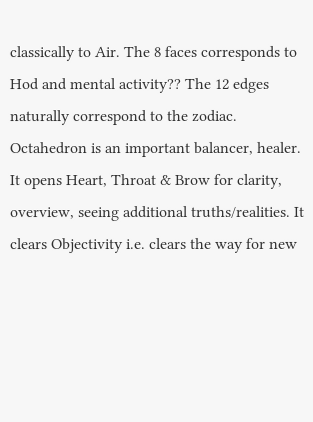classically to Air. The 8 faces corresponds to Hod and mental activity?? The 12 edges naturally correspond to the zodiac. Octahedron is an important balancer, healer. It opens Heart, Throat & Brow for clarity, overview, seeing additional truths/realities. It clears Objectivity i.e. clears the way for new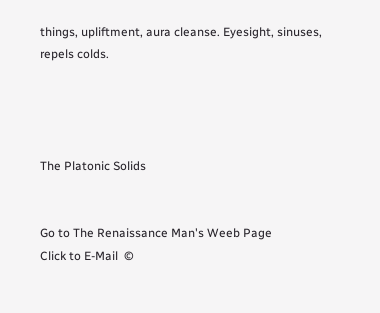things, upliftment, aura cleanse. Eyesight, sinuses, repels colds.




The Platonic Solids


Go to The Renaissance Man's Weeb Page
Click to E-Mail  ©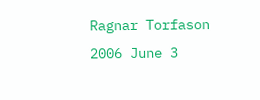Ragnar Torfason
2006 June 3